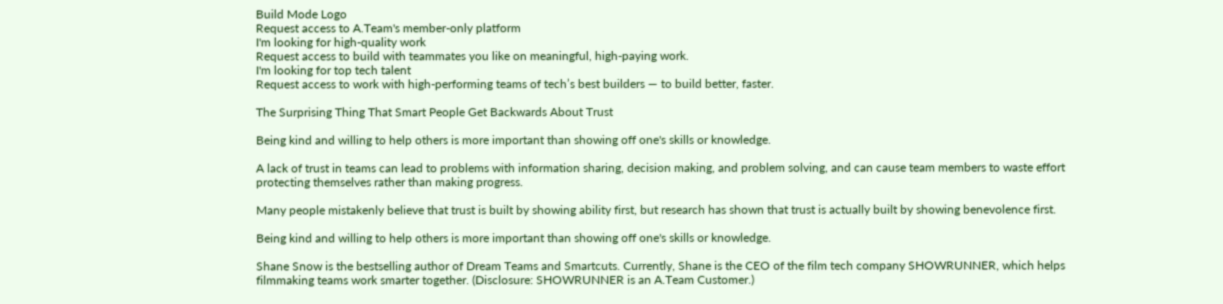Build Mode Logo
Request access to A.Team's member-only platform
I'm looking for high-quality work
Request access to build with teammates you like on meaningful, high-paying work.
I'm looking for top tech talent
Request access to work with high-performing teams of tech’s best builders — to build better, faster.

The Surprising Thing That Smart People Get Backwards About Trust

Being kind and willing to help others is more important than showing off one's skills or knowledge.

A lack of trust in teams can lead to problems with information sharing, decision making, and problem solving, and can cause team members to waste effort protecting themselves rather than making progress.

Many people mistakenly believe that trust is built by showing ability first, but research has shown that trust is actually built by showing benevolence first.

Being kind and willing to help others is more important than showing off one's skills or knowledge.

Shane Snow is the bestselling author of Dream Teams and Smartcuts. Currently, Shane is the CEO of the film tech company SHOWRUNNER, which helps filmmaking teams work smarter together. (Disclosure: SHOWRUNNER is an A.Team Customer.)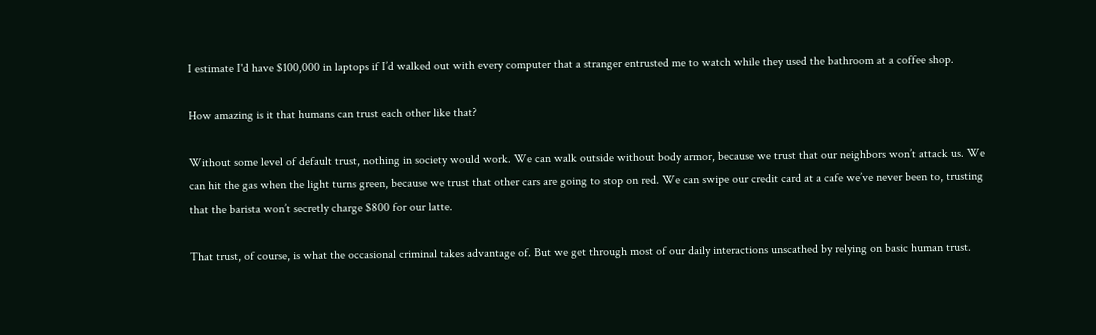I estimate I'd have $100,000 in laptops if I’d walked out with every computer that a stranger entrusted me to watch while they used the bathroom at a coffee shop.

How amazing is it that humans can trust each other like that?

Without some level of default trust, nothing in society would work. We can walk outside without body armor, because we trust that our neighbors won’t attack us. We can hit the gas when the light turns green, because we trust that other cars are going to stop on red. We can swipe our credit card at a cafe we’ve never been to, trusting that the barista won’t secretly charge $800 for our latte.

That trust, of course, is what the occasional criminal takes advantage of. But we get through most of our daily interactions unscathed by relying on basic human trust.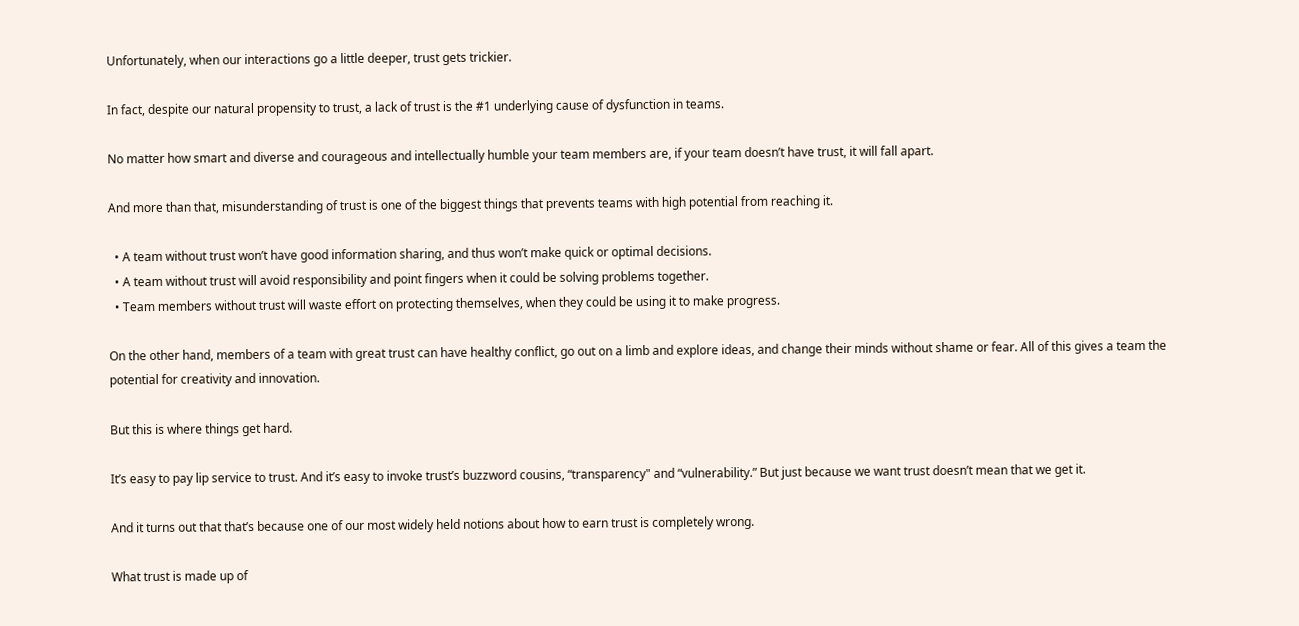Unfortunately, when our interactions go a little deeper, trust gets trickier.

In fact, despite our natural propensity to trust, a lack of trust is the #1 underlying cause of dysfunction in teams.

No matter how smart and diverse and courageous and intellectually humble your team members are, if your team doesn’t have trust, it will fall apart.

And more than that, misunderstanding of trust is one of the biggest things that prevents teams with high potential from reaching it.

  • A team without trust won’t have good information sharing, and thus won’t make quick or optimal decisions.
  • A team without trust will avoid responsibility and point fingers when it could be solving problems together.
  • Team members without trust will waste effort on protecting themselves, when they could be using it to make progress.

On the other hand, members of a team with great trust can have healthy conflict, go out on a limb and explore ideas, and change their minds without shame or fear. All of this gives a team the potential for creativity and innovation.

But this is where things get hard.

It’s easy to pay lip service to trust. And it’s easy to invoke trust’s buzzword cousins, “transparency" and “vulnerability.” But just because we want trust doesn’t mean that we get it.

And it turns out that that’s because one of our most widely held notions about how to earn trust is completely wrong.

What trust is made up of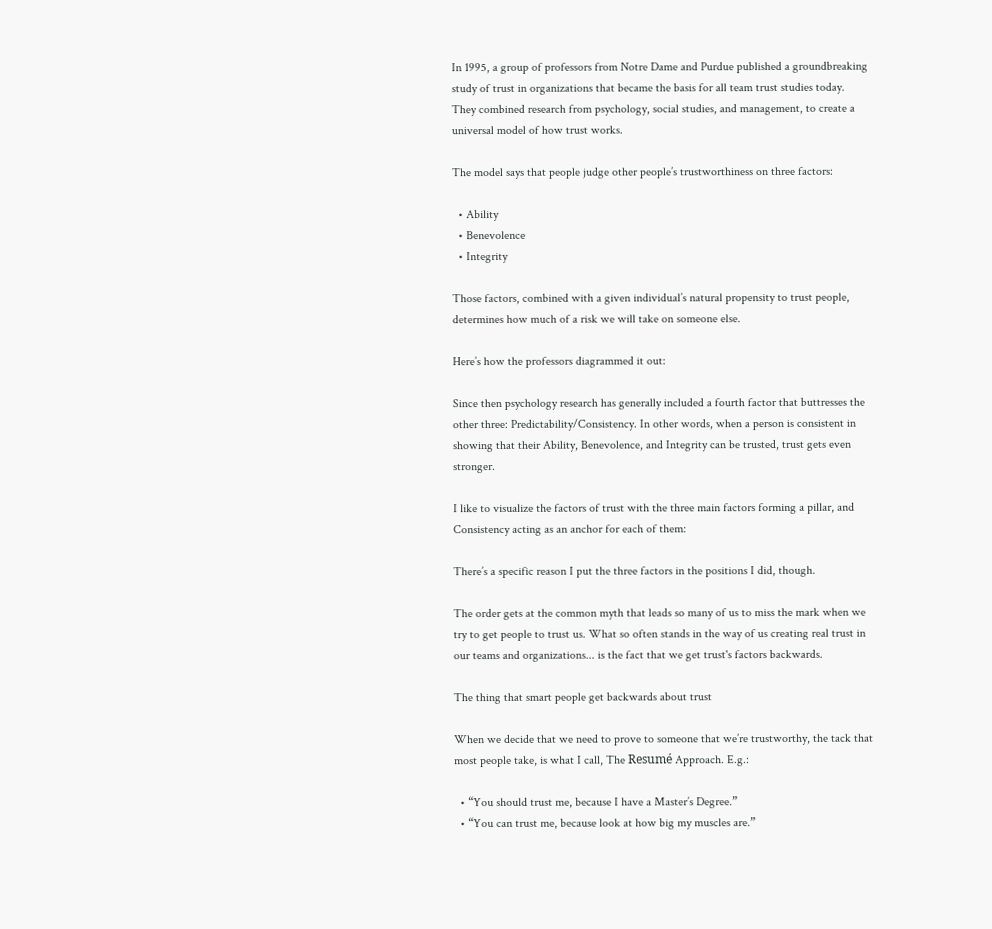In 1995, a group of professors from Notre Dame and Purdue published a groundbreaking study of trust in organizations that became the basis for all team trust studies today. They combined research from psychology, social studies, and management, to create a universal model of how trust works.

The model says that people judge other people’s trustworthiness on three factors:

  • Ability
  • Benevolence
  • Integrity

Those factors, combined with a given individual’s natural propensity to trust people, determines how much of a risk we will take on someone else.

Here’s how the professors diagrammed it out:

Since then psychology research has generally included a fourth factor that buttresses the other three: Predictability/Consistency. In other words, when a person is consistent in showing that their Ability, Benevolence, and Integrity can be trusted, trust gets even stronger.

I like to visualize the factors of trust with the three main factors forming a pillar, and Consistency acting as an anchor for each of them:

There’s a specific reason I put the three factors in the positions I did, though.

The order gets at the common myth that leads so many of us to miss the mark when we try to get people to trust us. What so often stands in the way of us creating real trust in our teams and organizations... is the fact that we get trust's factors backwards.

The thing that smart people get backwards about trust

When we decide that we need to prove to someone that we’re trustworthy, the tack that most people take, is what I call, The Resumé Approach. E.g.:

  • “You should trust me, because I have a Master’s Degree.”
  • “You can trust me, because look at how big my muscles are.”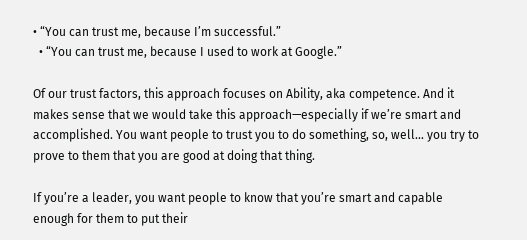• “You can trust me, because I’m successful.”
  • “You can trust me, because I used to work at Google.”

Of our trust factors, this approach focuses on Ability, aka competence. And it makes sense that we would take this approach—especially if we’re smart and accomplished. You want people to trust you to do something, so, well... you try to prove to them that you are good at doing that thing.

If you’re a leader, you want people to know that you’re smart and capable enough for them to put their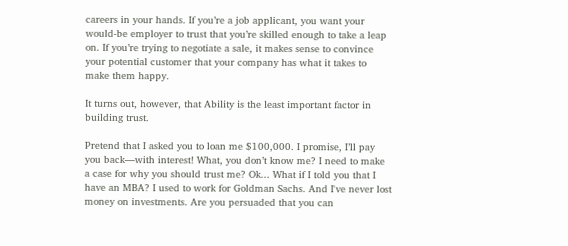careers in your hands. If you’re a job applicant, you want your would-be employer to trust that you’re skilled enough to take a leap on. If you’re trying to negotiate a sale, it makes sense to convince your potential customer that your company has what it takes to make them happy.

It turns out, however, that Ability is the least important factor in building trust.

Pretend that I asked you to loan me $100,000. I promise, I’ll pay you back—with interest! What, you don’t know me? I need to make a case for why you should trust me? Ok... What if I told you that I have an MBA? I used to work for Goldman Sachs. And I've never lost money on investments. Are you persuaded that you can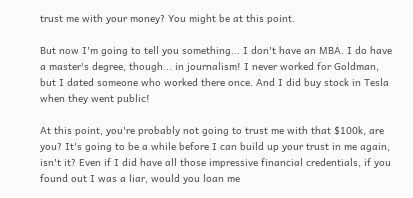trust me with your money? You might be at this point.

But now I'm going to tell you something... I don't have an MBA. I do have a master's degree, though... in journalism! I never worked for Goldman, but I dated someone who worked there once. And I did buy stock in Tesla when they went public!

At this point, you're probably not going to trust me with that $100k, are you? It's going to be a while before I can build up your trust in me again, isn't it? Even if I did have all those impressive financial credentials, if you found out I was a liar, would you loan me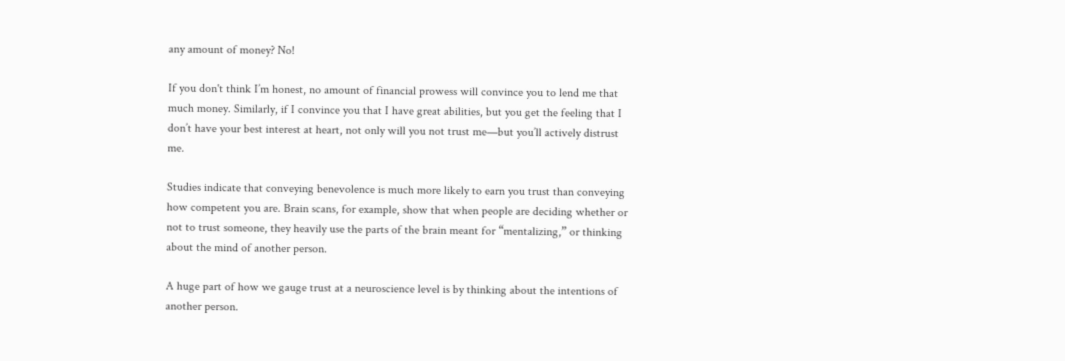any amount of money? No!

If you don't think I’m honest, no amount of financial prowess will convince you to lend me that much money. Similarly, if I convince you that I have great abilities, but you get the feeling that I don’t have your best interest at heart, not only will you not trust me—but you’ll actively distrust me.

Studies indicate that conveying benevolence is much more likely to earn you trust than conveying how competent you are. Brain scans, for example, show that when people are deciding whether or not to trust someone, they heavily use the parts of the brain meant for “mentalizing,” or thinking about the mind of another person.

A huge part of how we gauge trust at a neuroscience level is by thinking about the intentions of another person.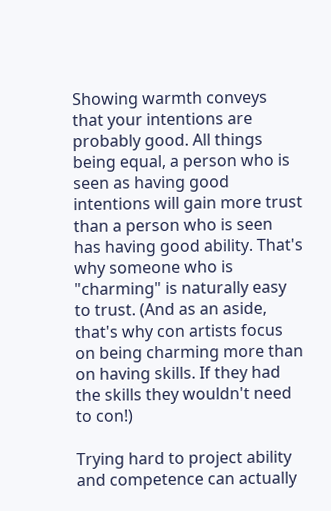Showing warmth conveys that your intentions are probably good. All things being equal, a person who is seen as having good intentions will gain more trust than a person who is seen has having good ability. That's why someone who is "charming" is naturally easy to trust. (And as an aside, that's why con artists focus on being charming more than on having skills. If they had the skills they wouldn't need to con!)

Trying hard to project ability and competence can actually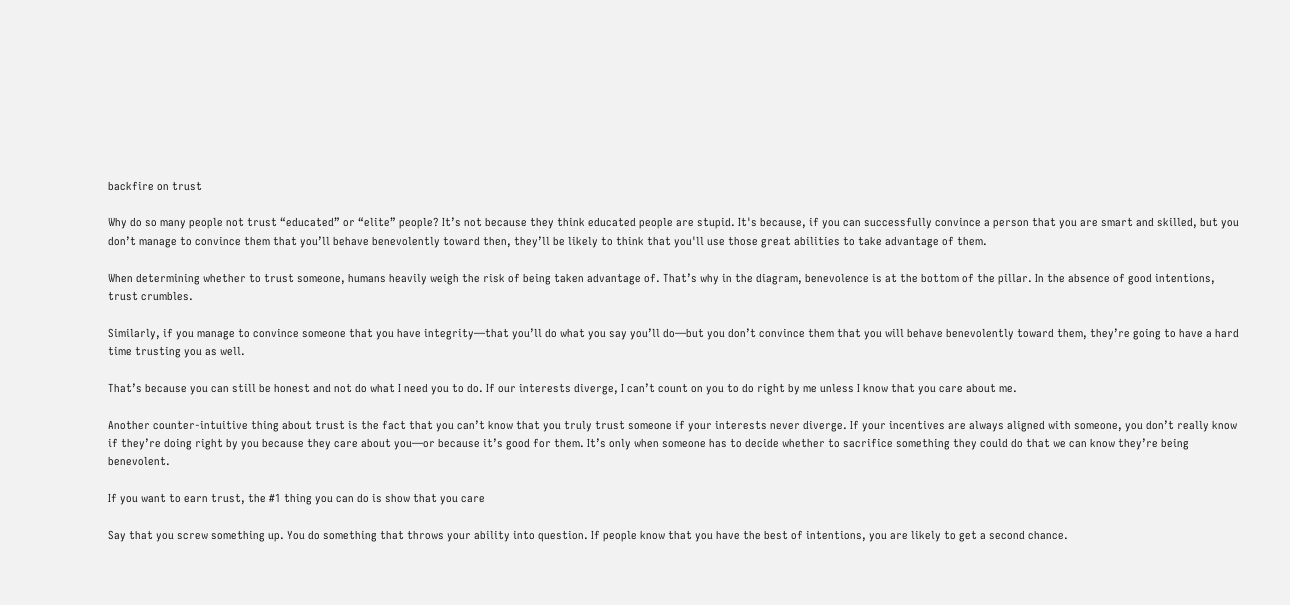backfire on trust

Why do so many people not trust “educated” or “elite” people? It’s not because they think educated people are stupid. It's because, if you can successfully convince a person that you are smart and skilled, but you don’t manage to convince them that you’ll behave benevolently toward then, they’ll be likely to think that you'll use those great abilities to take advantage of them.

When determining whether to trust someone, humans heavily weigh the risk of being taken advantage of. That’s why in the diagram, benevolence is at the bottom of the pillar. In the absence of good intentions, trust crumbles.

Similarly, if you manage to convince someone that you have integrity—that you’ll do what you say you’ll do—but you don’t convince them that you will behave benevolently toward them, they’re going to have a hard time trusting you as well.

That’s because you can still be honest and not do what I need you to do. If our interests diverge, I can’t count on you to do right by me unless I know that you care about me.

Another counter-intuitive thing about trust is the fact that you can’t know that you truly trust someone if your interests never diverge. If your incentives are always aligned with someone, you don’t really know if they’re doing right by you because they care about you—or because it’s good for them. It’s only when someone has to decide whether to sacrifice something they could do that we can know they’re being benevolent.

If you want to earn trust, the #1 thing you can do is show that you care

Say that you screw something up. You do something that throws your ability into question. If people know that you have the best of intentions, you are likely to get a second chance.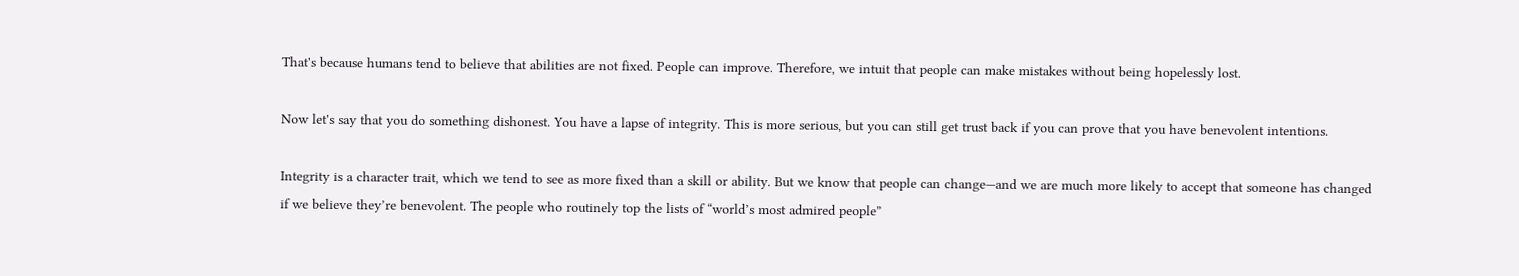That's because humans tend to believe that abilities are not fixed. People can improve. Therefore, we intuit that people can make mistakes without being hopelessly lost.

Now let's say that you do something dishonest. You have a lapse of integrity. This is more serious, but you can still get trust back if you can prove that you have benevolent intentions.

Integrity is a character trait, which we tend to see as more fixed than a skill or ability. But we know that people can change—and we are much more likely to accept that someone has changed if we believe they’re benevolent. The people who routinely top the lists of “world’s most admired people”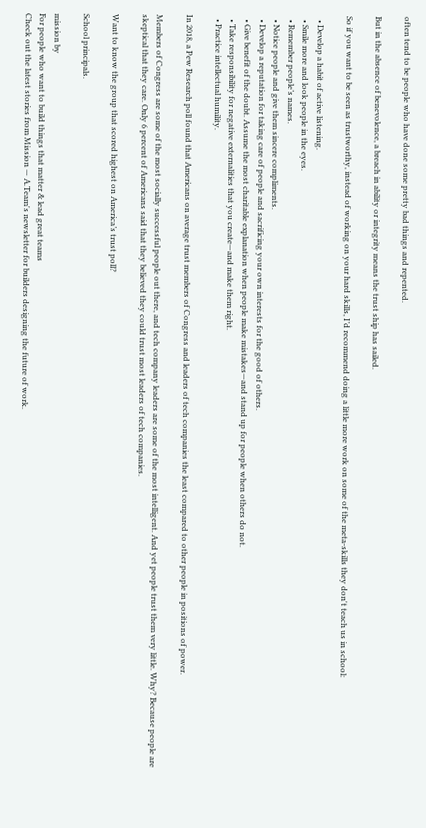often tend to be people who have done some pretty bad things and repented.

But in the absence of benevolence, a breach in ability or integrity means the trust ship has sailed.

So if you want to be seen as trustworthy, instead of working on your hard skills, I’d recommend doing a little more work on some of the meta-skills they don't teach us in school:

  • Develop a habit of active listening.
  • Smile more and look people in the eyes.
  • Remember people’s names.
  • Notice people and give them sincere compliments.
  • Develop a reputation for taking care of people and sacrificing your own interests for the good of others.
  • Give benefit of the doubt. Assume the most charitable explanation when people make mistakes—and stand up for people when others do not.
  • Take responsibility for negative externalities that you create—and make them right.
  • Practice intellectual humility.

In 2018, a Pew Research poll found that Americans on average trust members of Congress and leaders of tech companies the least compared to other people in positions of power.

Members of Congress are some of the most socially successful people out there, and tech company leaders are some of the most intelligent. And yet people trust them very little. Why? Because people are skeptical that they care. Only 6 percent of Americans said that they believed they could trust most leaders of tech companies.

Want to know the group that scored highest on America’s trust poll?

School principals.

mission by
For people who want to build things that matter & lead great teams
Check out the latest stories from Mission — A.Team's newsletter for builders designing the future of work.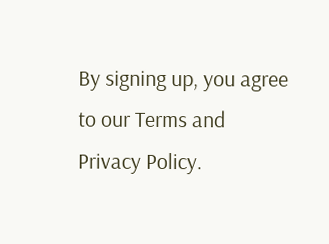By signing up, you agree to our Terms and Privacy Policy.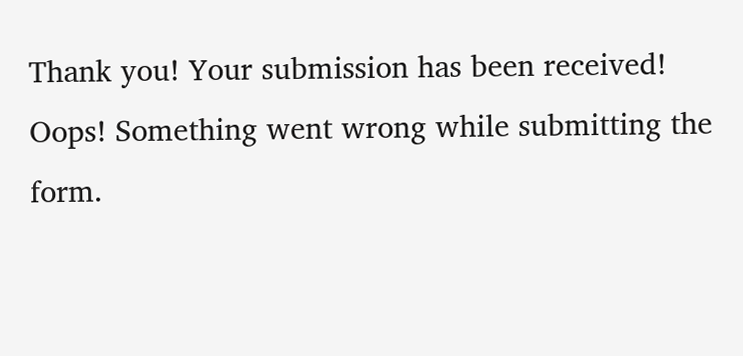Thank you! Your submission has been received!
Oops! Something went wrong while submitting the form.